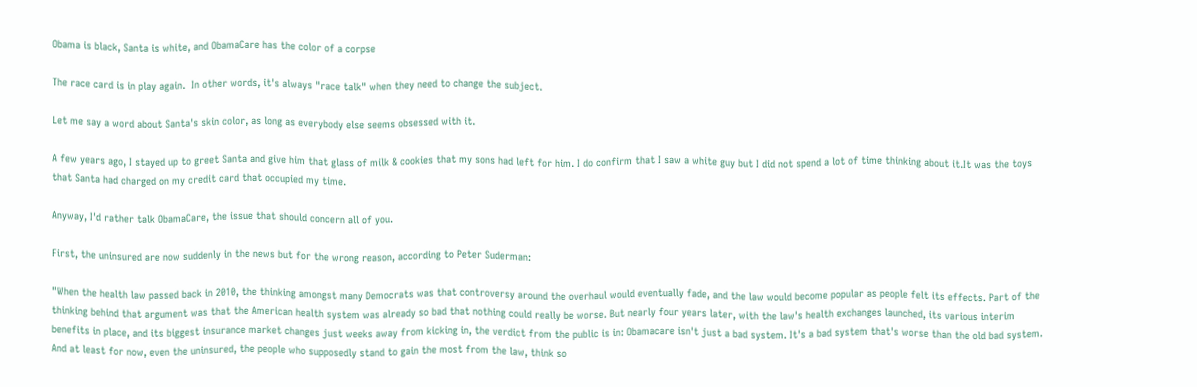Obama is black, Santa is white, and ObamaCare has the color of a corpse

The race card is in play again.  In other words, it's always "race talk" when they need to change the subject.

Let me say a word about Santa's skin color, as long as everybody else seems obsessed with it.

A few years ago, I stayed up to greet Santa and give him that glass of milk & cookies that my sons had left for him. I do confirm that I saw a white guy but I did not spend a lot of time thinking about it.It was the toys that Santa had charged on my credit card that occupied my time.

Anyway, I'd rather talk ObamaCare, the issue that should concern all of you.

First, the uninsured are now suddenly in the news but for the wrong reason, according to Peter Suderman:

"When the health law passed back in 2010, the thinking amongst many Democrats was that controversy around the overhaul would eventually fade, and the law would become popular as people felt its effects. Part of the thinking behind that argument was that the American health system was already so bad that nothing could really be worse. But nearly four years later, with the law's health exchanges launched, its various interim benefits in place, and its biggest insurance market changes just weeks away from kicking in, the verdict from the public is in: Obamacare isn't just a bad system. It's a bad system that's worse than the old bad system. And at least for now, even the uninsured, the people who supposedly stand to gain the most from the law, think so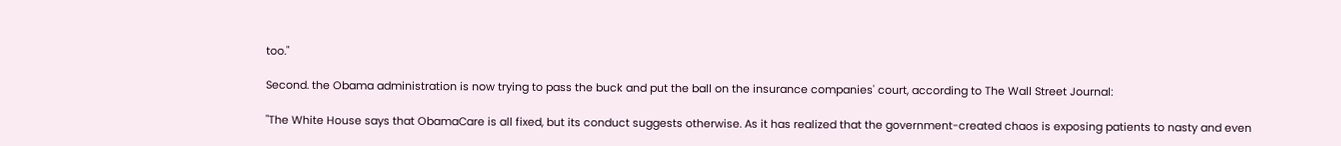too."

Second. the Obama administration is now trying to pass the buck and put the ball on the insurance companies' court, according to The Wall Street Journal:

"The White House says that ObamaCare is all fixed, but its conduct suggests otherwise. As it has realized that the government-created chaos is exposing patients to nasty and even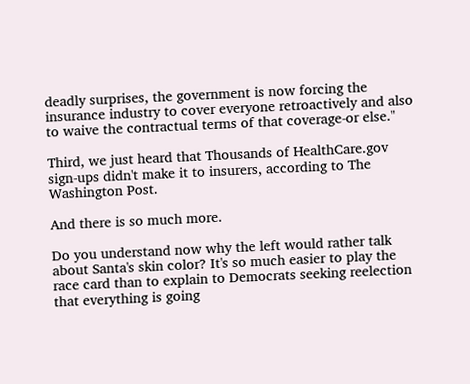deadly surprises, the government is now forcing the insurance industry to cover everyone retroactively and also to waive the contractual terms of that coverage-or else."

Third, we just heard that Thousands of HealthCare.gov sign-ups didn't make it to insurers, according to The Washington Post.

And there is so much more.

Do you understand now why the left would rather talk about Santa's skin color? It's so much easier to play the race card than to explain to Democrats seeking reelection that everything is going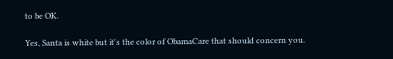to be OK.

Yes, Santa is white but it's the color of ObamaCare that should concern you.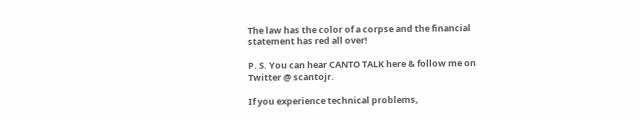The law has the color of a corpse and the financial statement has red all over!

P. S. You can hear CANTO TALK here & follow me on Twitter @ scantojr.

If you experience technical problems,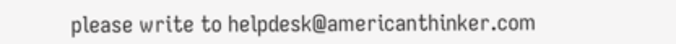please write to helpdesk@americanthinker.com